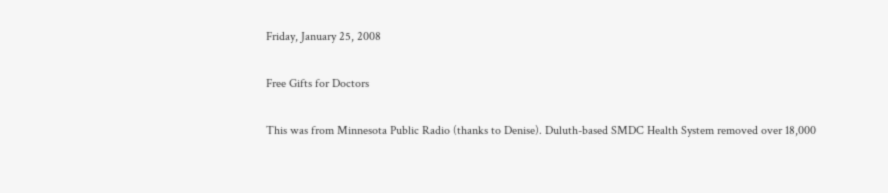Friday, January 25, 2008

Free Gifts for Doctors

This was from Minnesota Public Radio (thanks to Denise). Duluth-based SMDC Health System removed over 18,000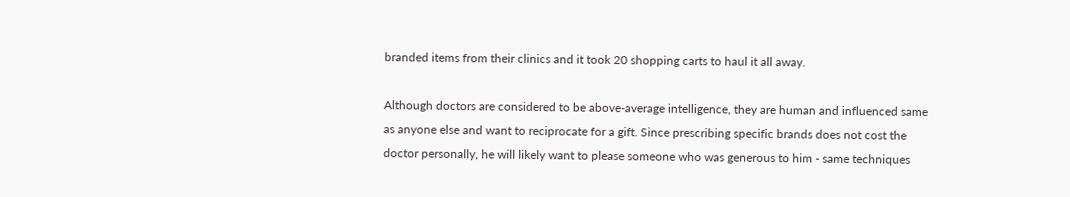branded items from their clinics and it took 20 shopping carts to haul it all away.

Although doctors are considered to be above-average intelligence, they are human and influenced same as anyone else and want to reciprocate for a gift. Since prescribing specific brands does not cost the doctor personally, he will likely want to please someone who was generous to him - same techniques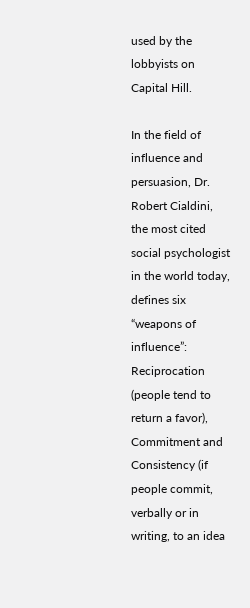used by the lobbyists on Capital Hill.

In the field of influence and persuasion, Dr. Robert Cialdini, the most cited social psychologist in the world today, defines six “weapons of influence”: Reciprocation (people tend to return a favor), Commitment and Consistency (if people commit, verbally or in writing, to an idea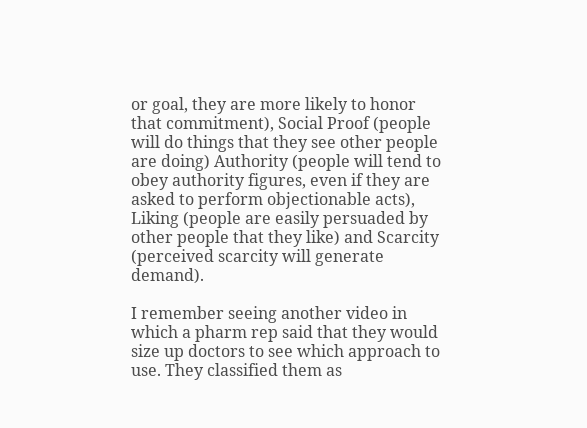or goal, they are more likely to honor that commitment), Social Proof (people will do things that they see other people are doing) Authority (people will tend to obey authority figures, even if they are asked to perform objectionable acts), Liking (people are easily persuaded by other people that they like) and Scarcity (perceived scarcity will generate demand).

I remember seeing another video in which a pharm rep said that they would size up doctors to see which approach to use. They classified them as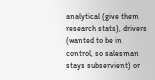analytical (give them research stats), drivers (wanted to be in control, so salesman stays subservient) or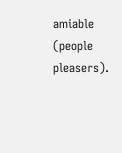amiable (people pleasers).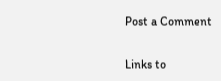Post a Comment

Links to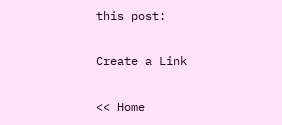this post:

Create a Link

<< Home